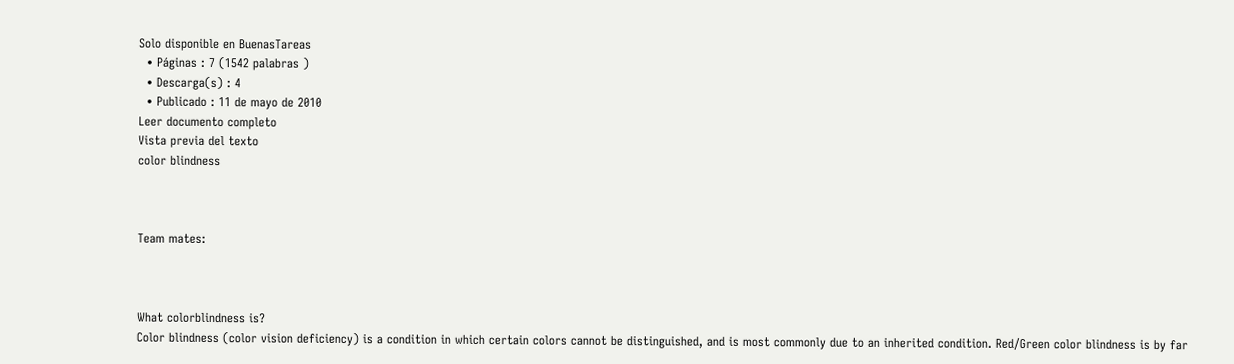Solo disponible en BuenasTareas
  • Páginas : 7 (1542 palabras )
  • Descarga(s) : 4
  • Publicado : 11 de mayo de 2010
Leer documento completo
Vista previa del texto
color blindness



Team mates:



What colorblindness is?
Color blindness (color vision deficiency) is a condition in which certain colors cannot be distinguished, and is most commonly due to an inherited condition. Red/Green color blindness is by far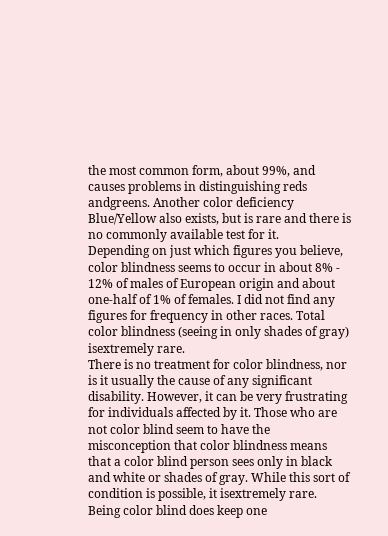the most common form, about 99%, and causes problems in distinguishing reds andgreens. Another color deficiency Blue/Yellow also exists, but is rare and there is no commonly available test for it.
Depending on just which figures you believe, color blindness seems to occur in about 8% - 12% of males of European origin and about one-half of 1% of females. I did not find any figures for frequency in other races. Total color blindness (seeing in only shades of gray) isextremely rare.
There is no treatment for color blindness, nor is it usually the cause of any significant disability. However, it can be very frustrating for individuals affected by it. Those who are not color blind seem to have the misconception that color blindness means that a color blind person sees only in black and white or shades of gray. While this sort of condition is possible, it isextremely rare. Being color blind does keep one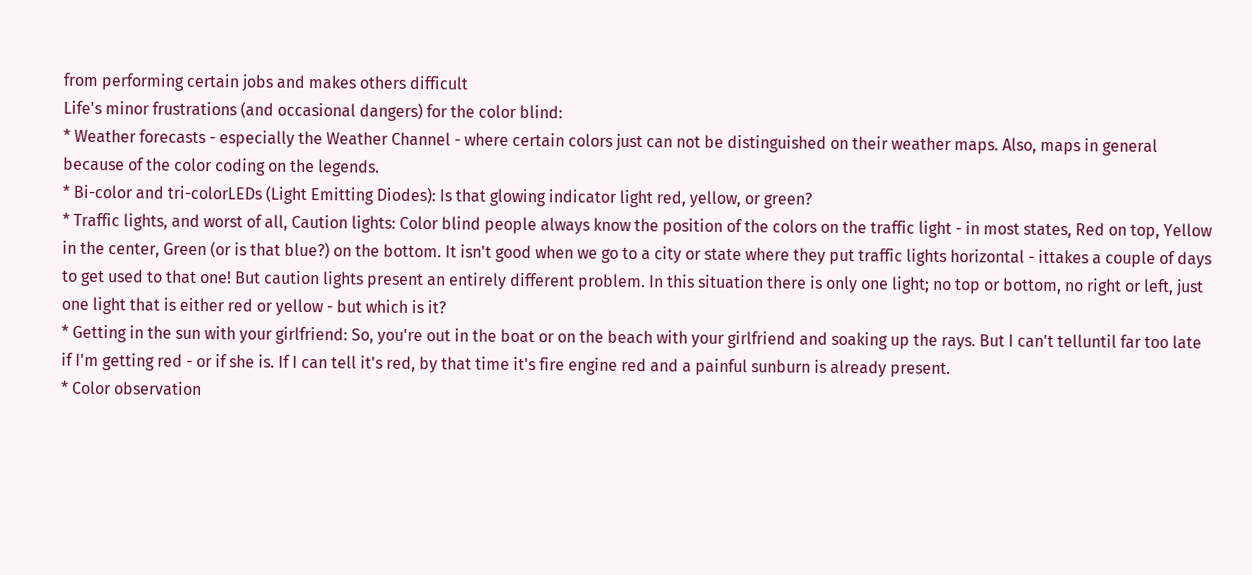from performing certain jobs and makes others difficult
Life's minor frustrations (and occasional dangers) for the color blind:
* Weather forecasts - especially the Weather Channel - where certain colors just can not be distinguished on their weather maps. Also, maps in general because of the color coding on the legends.
* Bi-color and tri-colorLEDs (Light Emitting Diodes): Is that glowing indicator light red, yellow, or green?
* Traffic lights, and worst of all, Caution lights: Color blind people always know the position of the colors on the traffic light - in most states, Red on top, Yellow in the center, Green (or is that blue?) on the bottom. It isn't good when we go to a city or state where they put traffic lights horizontal - ittakes a couple of days to get used to that one! But caution lights present an entirely different problem. In this situation there is only one light; no top or bottom, no right or left, just one light that is either red or yellow - but which is it?
* Getting in the sun with your girlfriend: So, you're out in the boat or on the beach with your girlfriend and soaking up the rays. But I can't telluntil far too late if I'm getting red - or if she is. If I can tell it's red, by that time it's fire engine red and a painful sunburn is already present.
* Color observation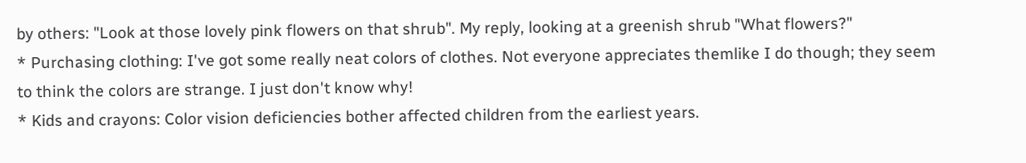by others: "Look at those lovely pink flowers on that shrub". My reply, looking at a greenish shrub "What flowers?"
* Purchasing clothing: I've got some really neat colors of clothes. Not everyone appreciates themlike I do though; they seem to think the colors are strange. I just don't know why!
* Kids and crayons: Color vision deficiencies bother affected children from the earliest years.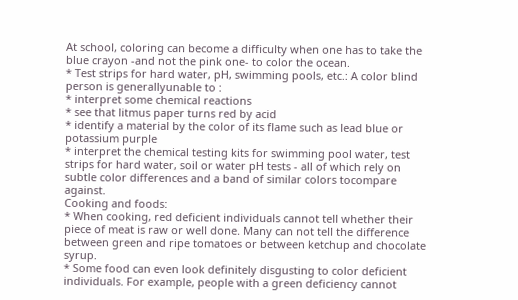At school, coloring can become a difficulty when one has to take the blue crayon -and not the pink one- to color the ocean.
* Test strips for hard water, pH, swimming pools, etc.: A color blind person is generallyunable to :
* interpret some chemical reactions
* see that litmus paper turns red by acid
* identify a material by the color of its flame such as lead blue or potassium purple
* interpret the chemical testing kits for swimming pool water, test strips for hard water, soil or water pH tests - all of which rely on subtle color differences and a band of similar colors tocompare against.
Cooking and foods:
* When cooking, red deficient individuals cannot tell whether their piece of meat is raw or well done. Many can not tell the difference between green and ripe tomatoes or between ketchup and chocolate syrup.
* Some food can even look definitely disgusting to color deficient individuals. For example, people with a green deficiency cannot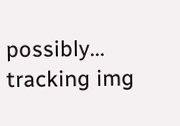possibly...
tracking img